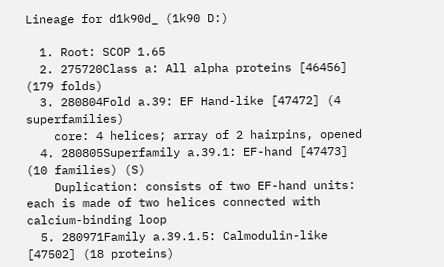Lineage for d1k90d_ (1k90 D:)

  1. Root: SCOP 1.65
  2. 275720Class a: All alpha proteins [46456] (179 folds)
  3. 280804Fold a.39: EF Hand-like [47472] (4 superfamilies)
    core: 4 helices; array of 2 hairpins, opened
  4. 280805Superfamily a.39.1: EF-hand [47473] (10 families) (S)
    Duplication: consists of two EF-hand units: each is made of two helices connected with calcium-binding loop
  5. 280971Family a.39.1.5: Calmodulin-like [47502] (18 proteins)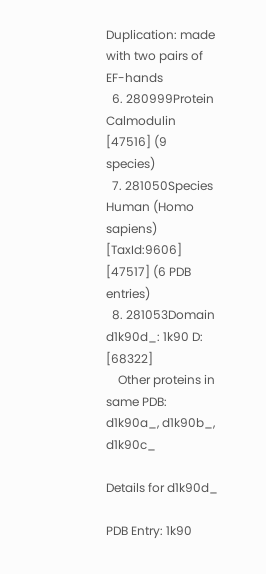Duplication: made with two pairs of EF-hands
  6. 280999Protein Calmodulin [47516] (9 species)
  7. 281050Species Human (Homo sapiens) [TaxId:9606] [47517] (6 PDB entries)
  8. 281053Domain d1k90d_: 1k90 D: [68322]
    Other proteins in same PDB: d1k90a_, d1k90b_, d1k90c_

Details for d1k90d_

PDB Entry: 1k90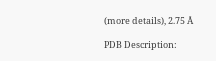(more details), 2.75 Å

PDB Description: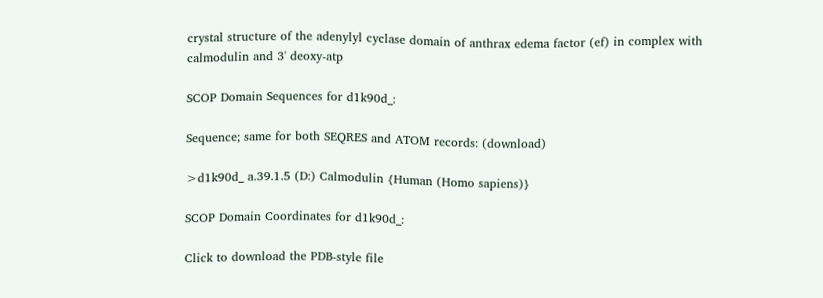crystal structure of the adenylyl cyclase domain of anthrax edema factor (ef) in complex with calmodulin and 3' deoxy-atp

SCOP Domain Sequences for d1k90d_:

Sequence; same for both SEQRES and ATOM records: (download)

>d1k90d_ a.39.1.5 (D:) Calmodulin {Human (Homo sapiens)}

SCOP Domain Coordinates for d1k90d_:

Click to download the PDB-style file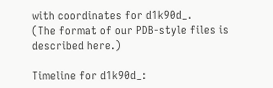with coordinates for d1k90d_.
(The format of our PDB-style files is described here.)

Timeline for d1k90d_: